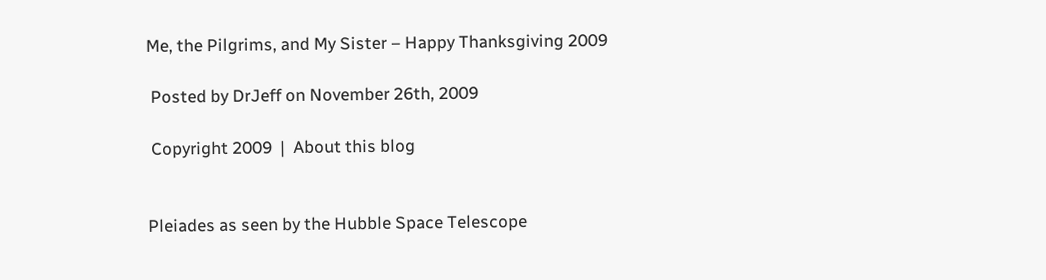Me, the Pilgrims, and My Sister – Happy Thanksgiving 2009

 Posted by DrJeff on November 26th, 2009

 Copyright 2009  |  About this blog


Pleiades as seen by the Hubble Space Telescope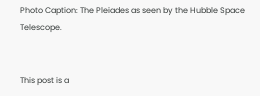Photo Caption: The Pleiades as seen by the Hubble Space Telescope.


This post is a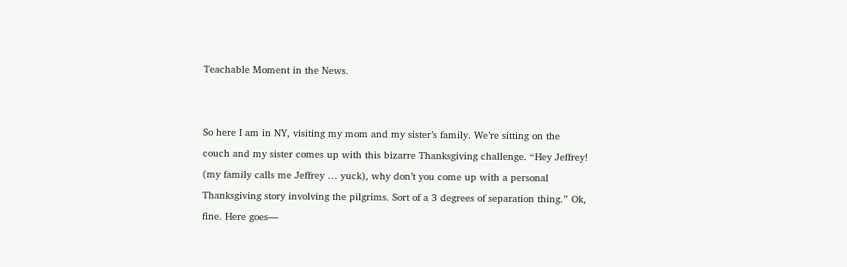Teachable Moment in the News.


So here I am in NY, visiting my mom and my sister’s family. We’re sitting on the couch and my sister comes up with this bizarre Thanksgiving challenge. “Hey Jeffrey! (my family calls me Jeffrey … yuck), why don’t you come up with a personal Thanksgiving story involving the pilgrims. Sort of a 3 degrees of separation thing.” Ok, fine. Here goes—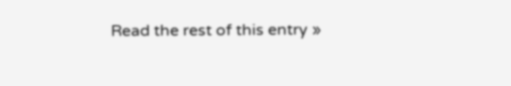Read the rest of this entry »